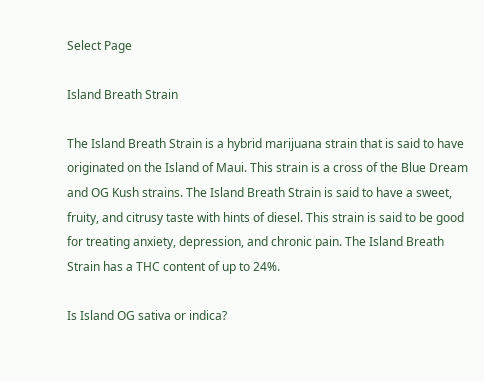Select Page

Island Breath Strain

The Island Breath Strain is a hybrid marijuana strain that is said to have originated on the Island of Maui. This strain is a cross of the Blue Dream and OG Kush strains. The Island Breath Strain is said to have a sweet, fruity, and citrusy taste with hints of diesel. This strain is said to be good for treating anxiety, depression, and chronic pain. The Island Breath Strain has a THC content of up to 24%.

Is Island OG sativa or indica?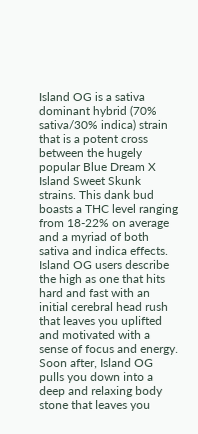Island OG is a sativa dominant hybrid (70% sativa/30% indica) strain that is a potent cross between the hugely popular Blue Dream X Island Sweet Skunk strains. This dank bud boasts a THC level ranging from 18-22% on average and a myriad of both sativa and indica effects. Island OG users describe the high as one that hits hard and fast with an initial cerebral head rush that leaves you uplifted and motivated with a sense of focus and energy. Soon after, Island OG pulls you down into a deep and relaxing body stone that leaves you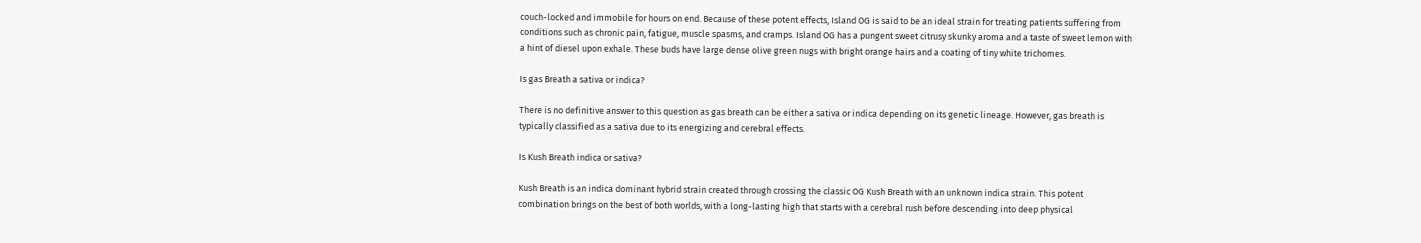couch-locked and immobile for hours on end. Because of these potent effects, Island OG is said to be an ideal strain for treating patients suffering from conditions such as chronic pain, fatigue, muscle spasms, and cramps. Island OG has a pungent sweet citrusy skunky aroma and a taste of sweet lemon with a hint of diesel upon exhale. These buds have large dense olive green nugs with bright orange hairs and a coating of tiny white trichomes.

Is gas Breath a sativa or indica?

There is no definitive answer to this question as gas breath can be either a sativa or indica depending on its genetic lineage. However, gas breath is typically classified as a sativa due to its energizing and cerebral effects.

Is Kush Breath indica or sativa?

Kush Breath is an indica dominant hybrid strain created through crossing the classic OG Kush Breath with an unknown indica strain. This potent combination brings on the best of both worlds, with a long-lasting high that starts with a cerebral rush before descending into deep physical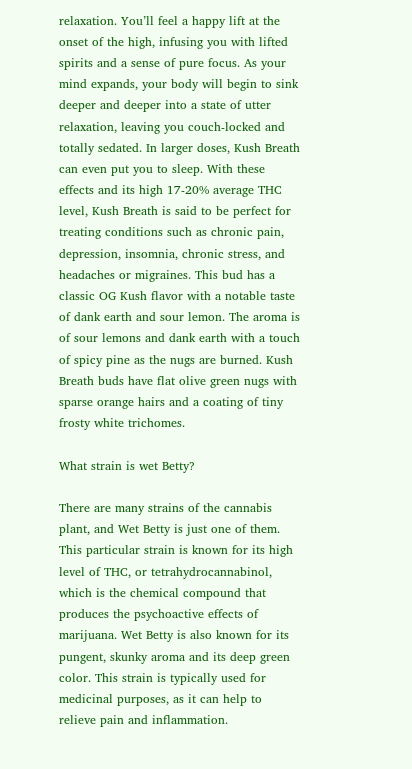relaxation. You’ll feel a happy lift at the onset of the high, infusing you with lifted spirits and a sense of pure focus. As your mind expands, your body will begin to sink deeper and deeper into a state of utter relaxation, leaving you couch-locked and totally sedated. In larger doses, Kush Breath can even put you to sleep. With these effects and its high 17-20% average THC level, Kush Breath is said to be perfect for treating conditions such as chronic pain, depression, insomnia, chronic stress, and headaches or migraines. This bud has a classic OG Kush flavor with a notable taste of dank earth and sour lemon. The aroma is of sour lemons and dank earth with a touch of spicy pine as the nugs are burned. Kush Breath buds have flat olive green nugs with sparse orange hairs and a coating of tiny frosty white trichomes.

What strain is wet Betty?

There are many strains of the cannabis plant, and Wet Betty is just one of them. This particular strain is known for its high level of THC, or tetrahydrocannabinol, which is the chemical compound that produces the psychoactive effects of marijuana. Wet Betty is also known for its pungent, skunky aroma and its deep green color. This strain is typically used for medicinal purposes, as it can help to relieve pain and inflammation.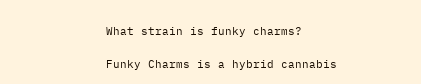What strain is funky charms?

Funky Charms is a hybrid cannabis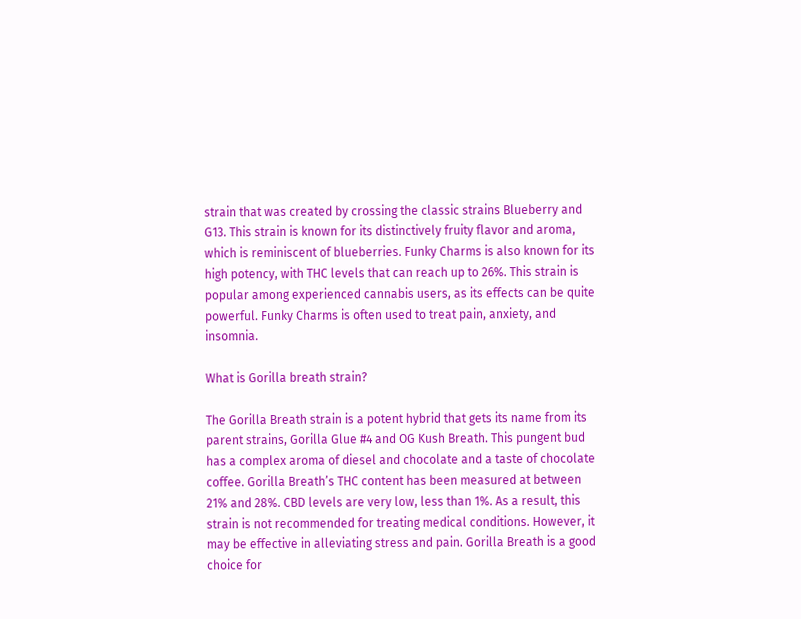strain that was created by crossing the classic strains Blueberry and G13. This strain is known for its distinctively fruity flavor and aroma, which is reminiscent of blueberries. Funky Charms is also known for its high potency, with THC levels that can reach up to 26%. This strain is popular among experienced cannabis users, as its effects can be quite powerful. Funky Charms is often used to treat pain, anxiety, and insomnia.

What is Gorilla breath strain?

The Gorilla Breath strain is a potent hybrid that gets its name from its parent strains, Gorilla Glue #4 and OG Kush Breath. This pungent bud has a complex aroma of diesel and chocolate and a taste of chocolate coffee. Gorilla Breath’s THC content has been measured at between 21% and 28%. CBD levels are very low, less than 1%. As a result, this strain is not recommended for treating medical conditions. However, it may be effective in alleviating stress and pain. Gorilla Breath is a good choice for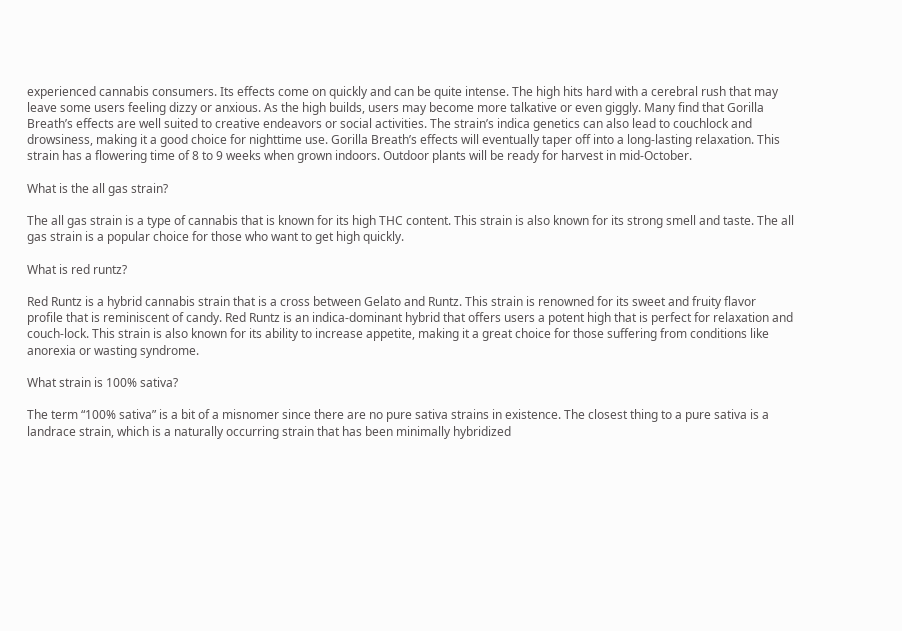experienced cannabis consumers. Its effects come on quickly and can be quite intense. The high hits hard with a cerebral rush that may leave some users feeling dizzy or anxious. As the high builds, users may become more talkative or even giggly. Many find that Gorilla Breath’s effects are well suited to creative endeavors or social activities. The strain’s indica genetics can also lead to couchlock and drowsiness, making it a good choice for nighttime use. Gorilla Breath’s effects will eventually taper off into a long-lasting relaxation. This strain has a flowering time of 8 to 9 weeks when grown indoors. Outdoor plants will be ready for harvest in mid-October.

What is the all gas strain?

The all gas strain is a type of cannabis that is known for its high THC content. This strain is also known for its strong smell and taste. The all gas strain is a popular choice for those who want to get high quickly.

What is red runtz?

Red Runtz is a hybrid cannabis strain that is a cross between Gelato and Runtz. This strain is renowned for its sweet and fruity flavor profile that is reminiscent of candy. Red Runtz is an indica-dominant hybrid that offers users a potent high that is perfect for relaxation and couch-lock. This strain is also known for its ability to increase appetite, making it a great choice for those suffering from conditions like anorexia or wasting syndrome.

What strain is 100% sativa?

The term “100% sativa” is a bit of a misnomer since there are no pure sativa strains in existence. The closest thing to a pure sativa is a landrace strain, which is a naturally occurring strain that has been minimally hybridized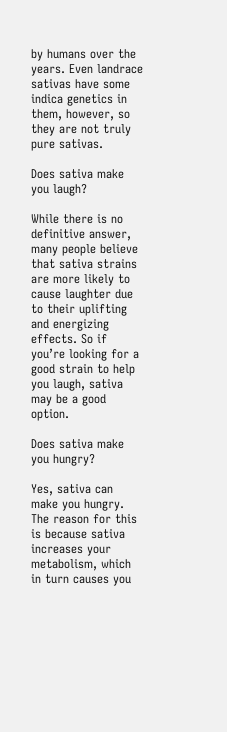by humans over the years. Even landrace sativas have some indica genetics in them, however, so they are not truly pure sativas.

Does sativa make you laugh?

While there is no definitive answer, many people believe that sativa strains are more likely to cause laughter due to their uplifting and energizing effects. So if you’re looking for a good strain to help you laugh, sativa may be a good option.

Does sativa make you hungry?

Yes, sativa can make you hungry. The reason for this is because sativa increases your metabolism, which in turn causes you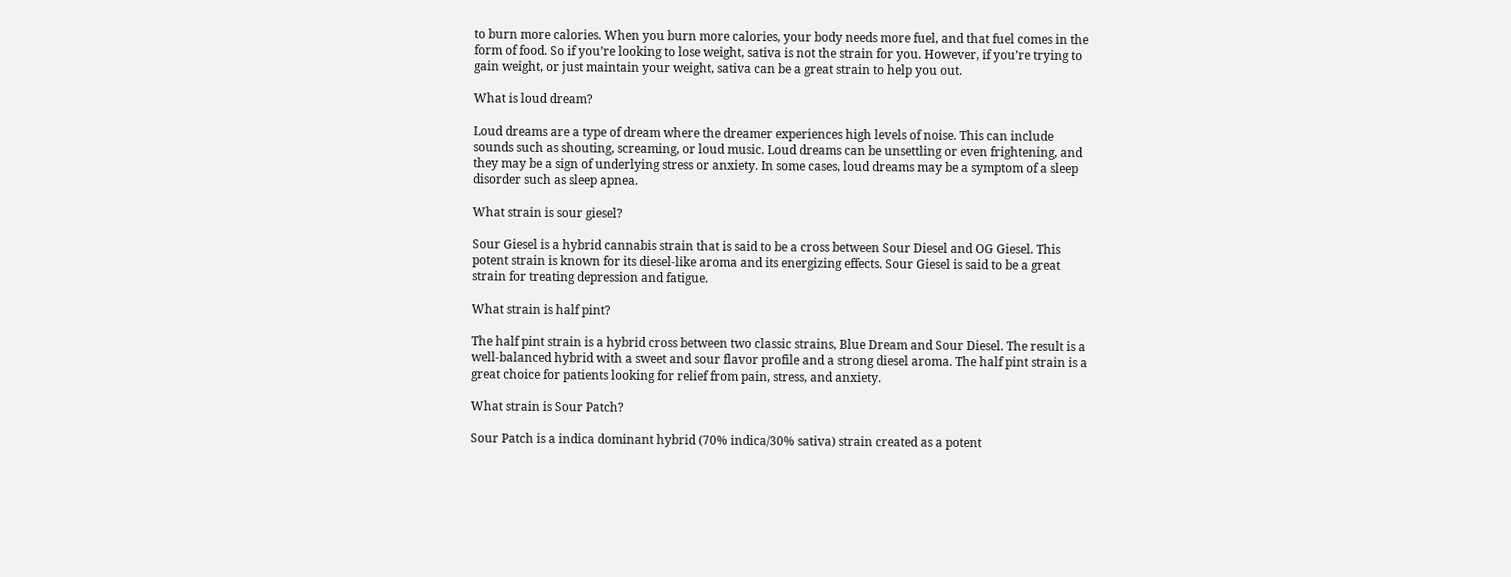to burn more calories. When you burn more calories, your body needs more fuel, and that fuel comes in the form of food. So if you’re looking to lose weight, sativa is not the strain for you. However, if you’re trying to gain weight, or just maintain your weight, sativa can be a great strain to help you out.

What is loud dream?

Loud dreams are a type of dream where the dreamer experiences high levels of noise. This can include sounds such as shouting, screaming, or loud music. Loud dreams can be unsettling or even frightening, and they may be a sign of underlying stress or anxiety. In some cases, loud dreams may be a symptom of a sleep disorder such as sleep apnea.

What strain is sour giesel?

Sour Giesel is a hybrid cannabis strain that is said to be a cross between Sour Diesel and OG Giesel. This potent strain is known for its diesel-like aroma and its energizing effects. Sour Giesel is said to be a great strain for treating depression and fatigue.

What strain is half pint?

The half pint strain is a hybrid cross between two classic strains, Blue Dream and Sour Diesel. The result is a well-balanced hybrid with a sweet and sour flavor profile and a strong diesel aroma. The half pint strain is a great choice for patients looking for relief from pain, stress, and anxiety.

What strain is Sour Patch?

Sour Patch is a indica dominant hybrid (70% indica/30% sativa) strain created as a potent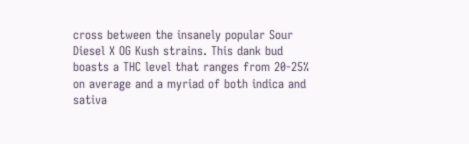cross between the insanely popular Sour Diesel X OG Kush strains. This dank bud boasts a THC level that ranges from 20-25% on average and a myriad of both indica and sativa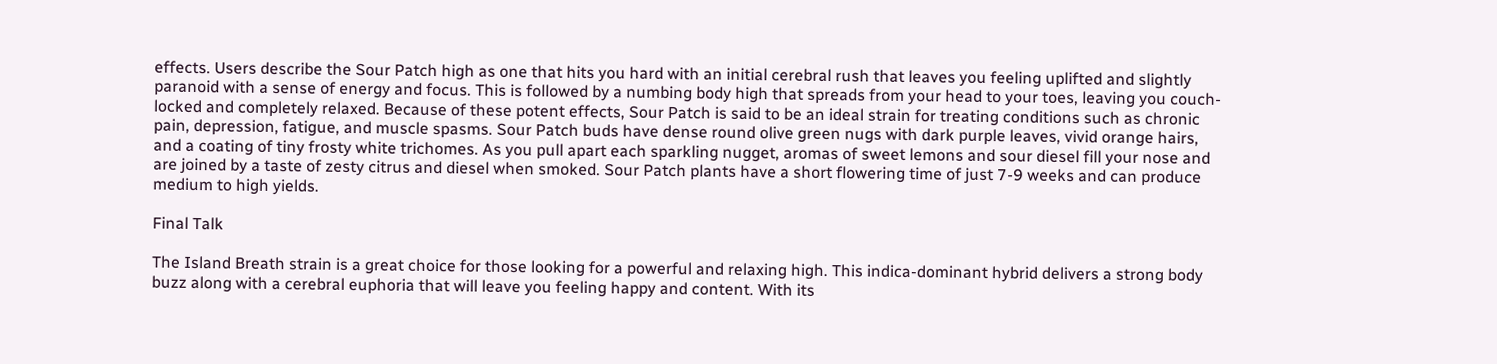effects. Users describe the Sour Patch high as one that hits you hard with an initial cerebral rush that leaves you feeling uplifted and slightly paranoid with a sense of energy and focus. This is followed by a numbing body high that spreads from your head to your toes, leaving you couch-locked and completely relaxed. Because of these potent effects, Sour Patch is said to be an ideal strain for treating conditions such as chronic pain, depression, fatigue, and muscle spasms. Sour Patch buds have dense round olive green nugs with dark purple leaves, vivid orange hairs, and a coating of tiny frosty white trichomes. As you pull apart each sparkling nugget, aromas of sweet lemons and sour diesel fill your nose and are joined by a taste of zesty citrus and diesel when smoked. Sour Patch plants have a short flowering time of just 7-9 weeks and can produce medium to high yields.

Final Talk

The Island Breath strain is a great choice for those looking for a powerful and relaxing high. This indica-dominant hybrid delivers a strong body buzz along with a cerebral euphoria that will leave you feeling happy and content. With its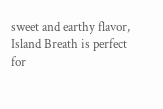sweet and earthy flavor, Island Breath is perfect for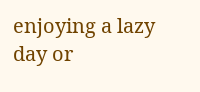enjoying a lazy day or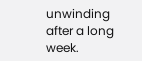unwinding after a long week.